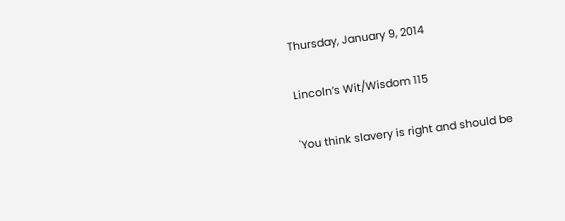Thursday, January 9, 2014

Lincoln’s Wit/Wisdom 115

'You think slavery is right and should be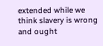extended while we think slavery is wrong and ought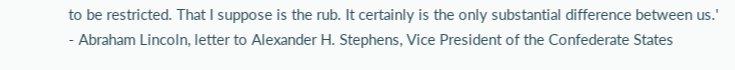to be restricted. That I suppose is the rub. It certainly is the only substantial difference between us.'
- Abraham Lincoln, letter to Alexander H. Stephens, Vice President of the Confederate States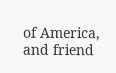of America, and friend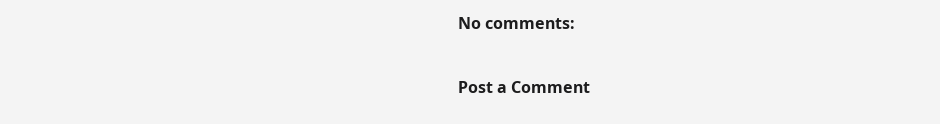No comments:

Post a Comment